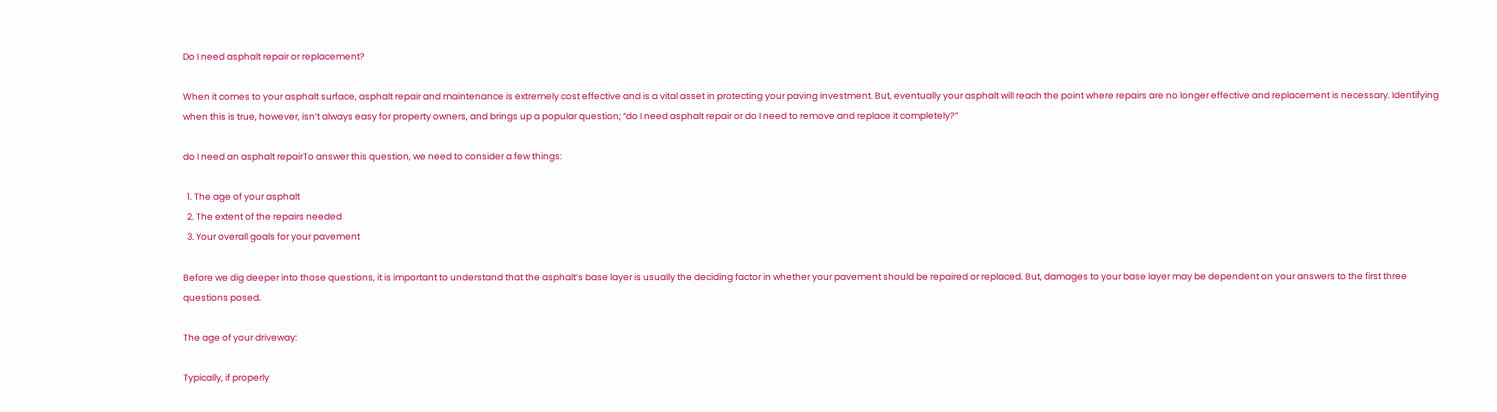Do I need asphalt repair or replacement?

When it comes to your asphalt surface, asphalt repair and maintenance is extremely cost effective and is a vital asset in protecting your paving investment. But, eventually your asphalt will reach the point where repairs are no longer effective and replacement is necessary. Identifying when this is true, however, isn’t always easy for property owners, and brings up a popular question; “do I need asphalt repair or do I need to remove and replace it completely?”

do I need an asphalt repairTo answer this question, we need to consider a few things:

  1. The age of your asphalt
  2. The extent of the repairs needed
  3. Your overall goals for your pavement

Before we dig deeper into those questions, it is important to understand that the asphalt’s base layer is usually the deciding factor in whether your pavement should be repaired or replaced. But, damages to your base layer may be dependent on your answers to the first three questions posed.

The age of your driveway:

Typically, if properly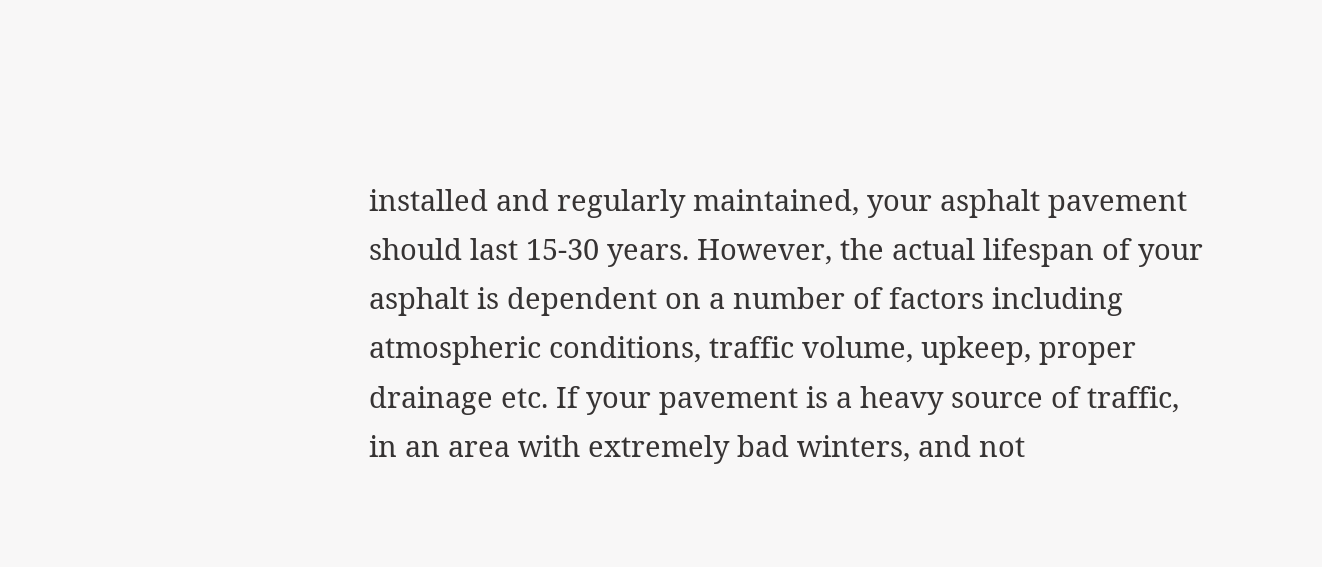installed and regularly maintained, your asphalt pavement should last 15-30 years. However, the actual lifespan of your asphalt is dependent on a number of factors including atmospheric conditions, traffic volume, upkeep, proper drainage etc. If your pavement is a heavy source of traffic, in an area with extremely bad winters, and not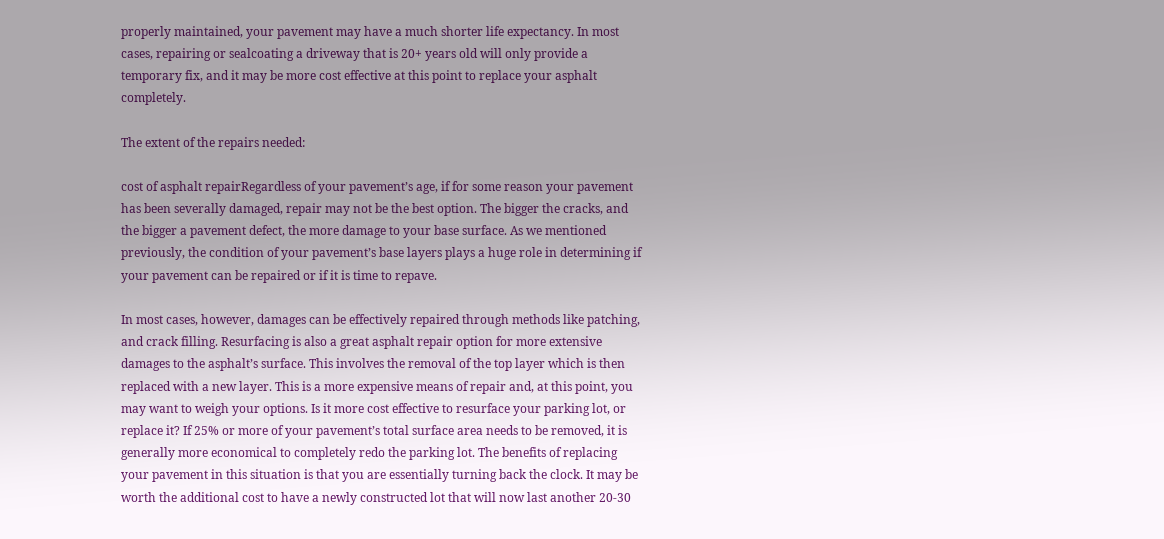properly maintained, your pavement may have a much shorter life expectancy. In most cases, repairing or sealcoating a driveway that is 20+ years old will only provide a temporary fix, and it may be more cost effective at this point to replace your asphalt completely.

The extent of the repairs needed:

cost of asphalt repairRegardless of your pavement’s age, if for some reason your pavement has been severally damaged, repair may not be the best option. The bigger the cracks, and the bigger a pavement defect, the more damage to your base surface. As we mentioned previously, the condition of your pavement’s base layers plays a huge role in determining if your pavement can be repaired or if it is time to repave.

In most cases, however, damages can be effectively repaired through methods like patching, and crack filling. Resurfacing is also a great asphalt repair option for more extensive damages to the asphalt’s surface. This involves the removal of the top layer which is then replaced with a new layer. This is a more expensive means of repair and, at this point, you may want to weigh your options. Is it more cost effective to resurface your parking lot, or replace it? If 25% or more of your pavement’s total surface area needs to be removed, it is generally more economical to completely redo the parking lot. The benefits of replacing your pavement in this situation is that you are essentially turning back the clock. It may be worth the additional cost to have a newly constructed lot that will now last another 20-30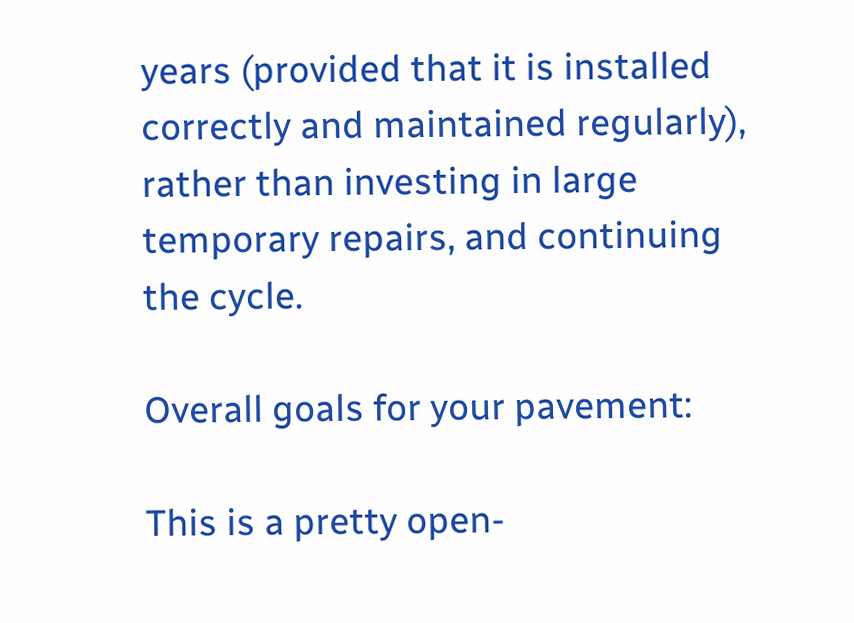years (provided that it is installed correctly and maintained regularly), rather than investing in large temporary repairs, and continuing the cycle.

Overall goals for your pavement:

This is a pretty open-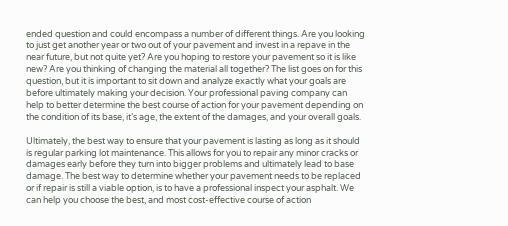ended question and could encompass a number of different things. Are you looking to just get another year or two out of your pavement and invest in a repave in the near future, but not quite yet? Are you hoping to restore your pavement so it is like new? Are you thinking of changing the material all together? The list goes on for this question, but it is important to sit down and analyze exactly what your goals are before ultimately making your decision. Your professional paving company can help to better determine the best course of action for your pavement depending on the condition of its base, it’s age, the extent of the damages, and your overall goals.

Ultimately, the best way to ensure that your pavement is lasting as long as it should is regular parking lot maintenance. This allows for you to repair any minor cracks or damages early before they turn into bigger problems and ultimately lead to base damage. The best way to determine whether your pavement needs to be replaced or if repair is still a viable option, is to have a professional inspect your asphalt. We can help you choose the best, and most cost-effective course of action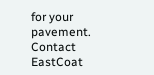for your pavement. Contact EastCoat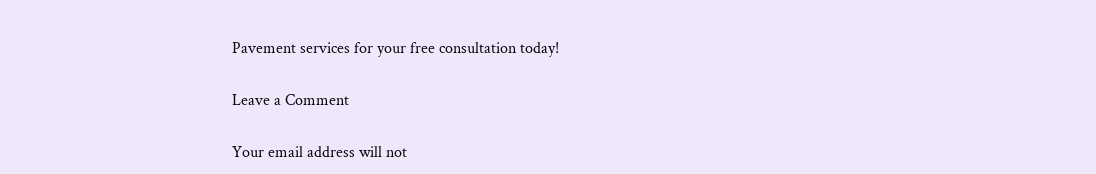Pavement services for your free consultation today!

Leave a Comment

Your email address will not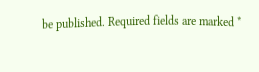be published. Required fields are marked *